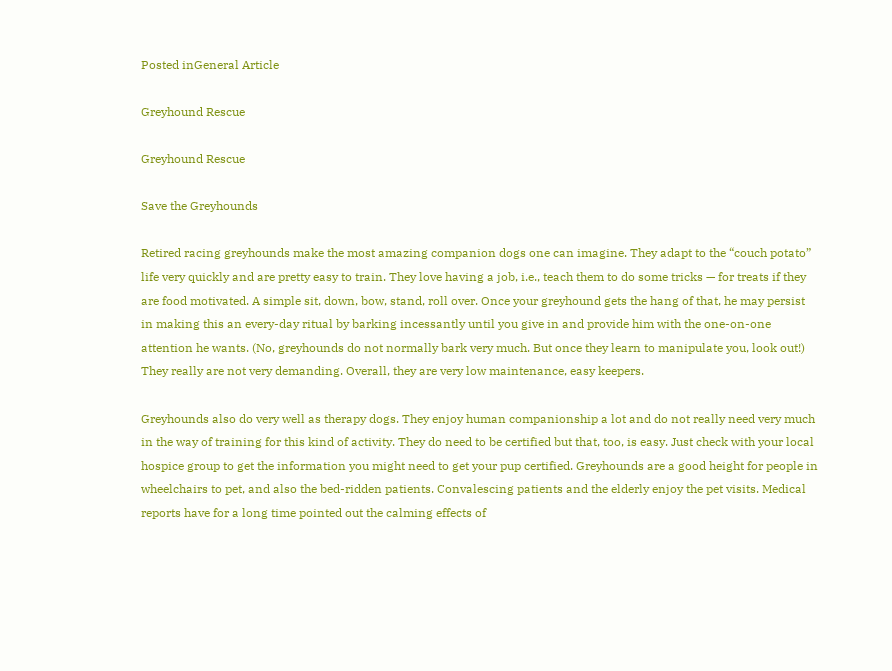Posted inGeneral Article

Greyhound Rescue

Greyhound Rescue

Save the Greyhounds

Retired racing greyhounds make the most amazing companion dogs one can imagine. They adapt to the “couch potato” life very quickly and are pretty easy to train. They love having a job, i.e., teach them to do some tricks — for treats if they are food motivated. A simple sit, down, bow, stand, roll over. Once your greyhound gets the hang of that, he may persist in making this an every-day ritual by barking incessantly until you give in and provide him with the one-on-one attention he wants. (No, greyhounds do not normally bark very much. But once they learn to manipulate you, look out!) They really are not very demanding. Overall, they are very low maintenance, easy keepers.

Greyhounds also do very well as therapy dogs. They enjoy human companionship a lot and do not really need very much in the way of training for this kind of activity. They do need to be certified but that, too, is easy. Just check with your local hospice group to get the information you might need to get your pup certified. Greyhounds are a good height for people in wheelchairs to pet, and also the bed-ridden patients. Convalescing patients and the elderly enjoy the pet visits. Medical reports have for a long time pointed out the calming effects of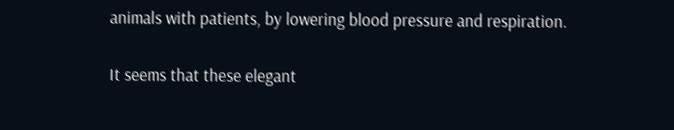animals with patients, by lowering blood pressure and respiration.

It seems that these elegant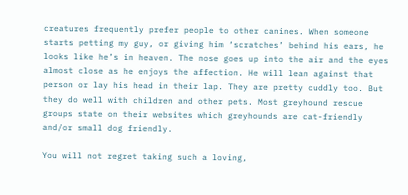creatures frequently prefer people to other canines. When someone starts petting my guy, or giving him ‘scratches’ behind his ears, he looks like he’s in heaven. The nose goes up into the air and the eyes almost close as he enjoys the affection. He will lean against that person or lay his head in their lap. They are pretty cuddly too. But they do well with children and other pets. Most greyhound rescue groups state on their websites which greyhounds are cat-friendly and/or small dog friendly.

You will not regret taking such a loving,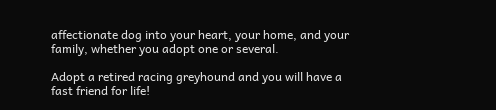affectionate dog into your heart, your home, and your family, whether you adopt one or several.

Adopt a retired racing greyhound and you will have a fast friend for life!